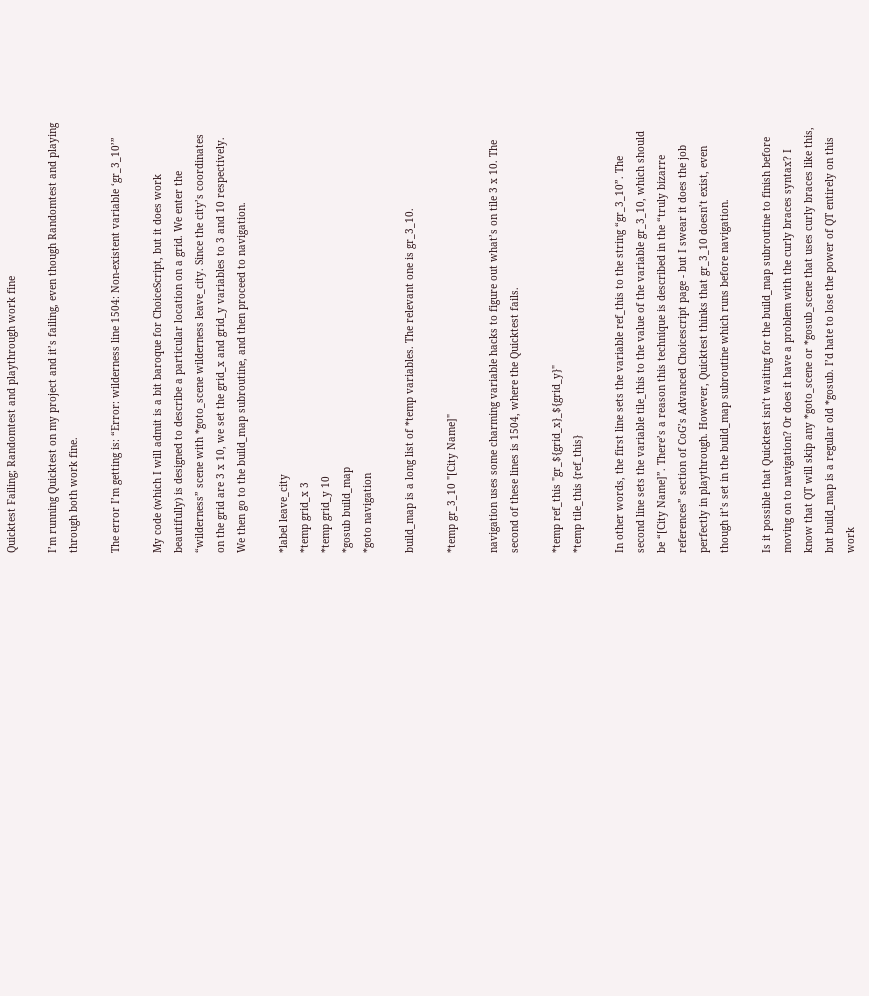Quicktest Failing; Randomtest and playthrough work fine

I’m running Quicktest on my project and it’s failing, even though Randomtest and playing through both work fine.

The error I’m getting is: “Error: wilderness line 1504: Non-existent variable ‘gr_3_10’”

My code (which I will admit is a bit baroque for ChoiceScript, but it does work beautifully) is designed to describe a particular location on a grid. We enter the “wilderness” scene with *goto_scene wilderness leave_city. Since the city’s coordinates on the grid are 3 x 10, we set the grid_x and grid_y variables to 3 and 10 respectively. We then go to the build_map subroutine, and then proceed to navigation.

*label leave_city
*temp grid_x 3
*temp grid_y 10
*gosub build_map
*goto navigation

build_map is a long list of *temp variables. The relevant one is gr_3_10.

*temp gr_3_10 "[City Name]"

navigation uses some charming variable hacks to figure out what’s on tile 3 x 10. The second of these lines is 1504, where the Quicktest fails.

*temp ref_this "gr_${grid_x}_${grid_y}"
*temp tile_this {ref_this}

In other words, the first line sets the variable ref_this to the string “gr_3_10”. The second line sets the variable tile_this to the value of the variable gr_3_10, which should be “[City Name]”. There’s a reason this technique is described in the “truly bizarre references” section of CoG’s Advanced Choicescript page - but I swear it does the job perfectly in playthrough. However, Quicktest thinks that gr_3_10 doesn’t exist, even though it’s set in the build_map subroutine which runs before navigation.

Is it possible that Quicktest isn’t waiting for the build_map subroutine to finish before moving on to navigation? Or does it have a problem with the curly braces syntax? I know that QT will skip any *goto_scene or *gosub_scene that uses curly braces like this, but build_map is a regular old *gosub. I’d hate to lose the power of QT entirely on this work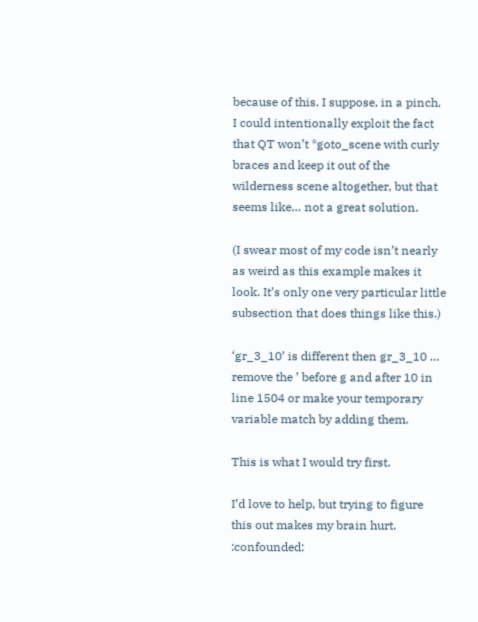because of this. I suppose, in a pinch, I could intentionally exploit the fact that QT won’t *goto_scene with curly braces and keep it out of the wilderness scene altogether, but that seems like… not a great solution.

(I swear most of my code isn’t nearly as weird as this example makes it look. It’s only one very particular little subsection that does things like this.)

‘gr_3_10’ is different then gr_3_10 … remove the ’ before g and after 10 in line 1504 or make your temporary variable match by adding them.

This is what I would try first.

I’d love to help, but trying to figure this out makes my brain hurt. :confounded: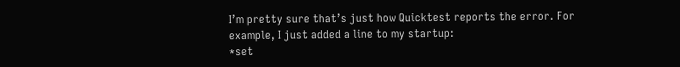I’m pretty sure that’s just how Quicktest reports the error. For example, I just added a line to my startup:
*set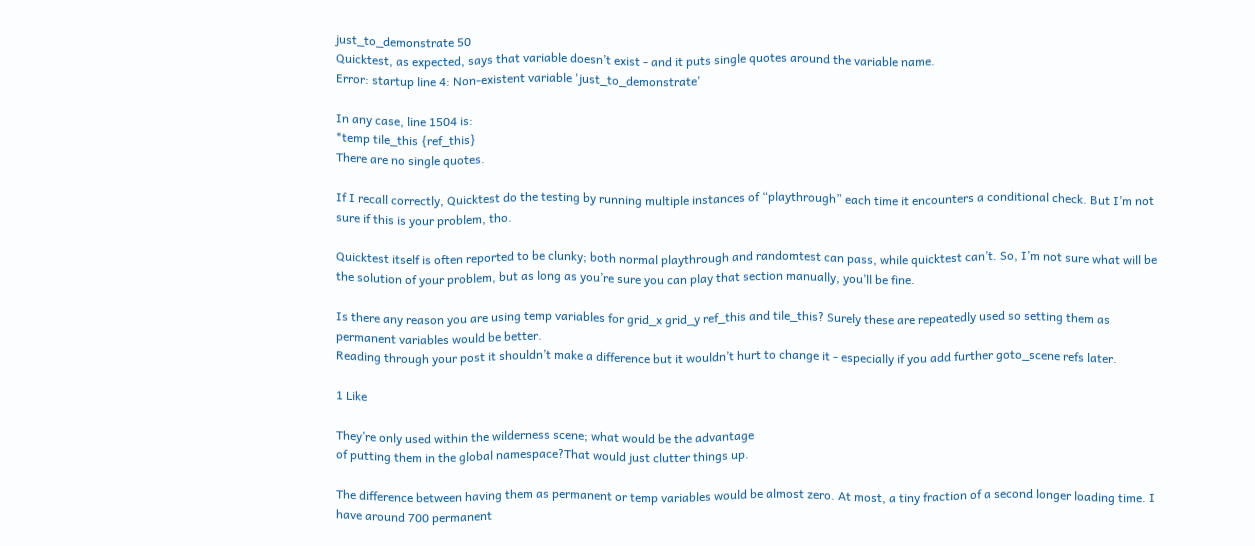just_to_demonstrate 50
Quicktest, as expected, says that variable doesn’t exist - and it puts single quotes around the variable name.
Error: startup line 4: Non-existent variable 'just_to_demonstrate'

In any case, line 1504 is:
*temp tile_this {ref_this}
There are no single quotes.

If I recall correctly, Quicktest do the testing by running multiple instances of “playthrough” each time it encounters a conditional check. But I’m not sure if this is your problem, tho.

Quicktest itself is often reported to be clunky; both normal playthrough and randomtest can pass, while quicktest can’t. So, I’m not sure what will be the solution of your problem, but as long as you’re sure you can play that section manually, you’ll be fine.

Is there any reason you are using temp variables for grid_x grid_y ref_this and tile_this? Surely these are repeatedly used so setting them as permanent variables would be better.
Reading through your post it shouldn’t make a difference but it wouldn’t hurt to change it - especially if you add further goto_scene refs later.

1 Like

They’re only used within the wilderness scene; what would be the advantage
of putting them in the global namespace?That would just clutter things up.

The difference between having them as permanent or temp variables would be almost zero. At most, a tiny fraction of a second longer loading time. I have around 700 permanent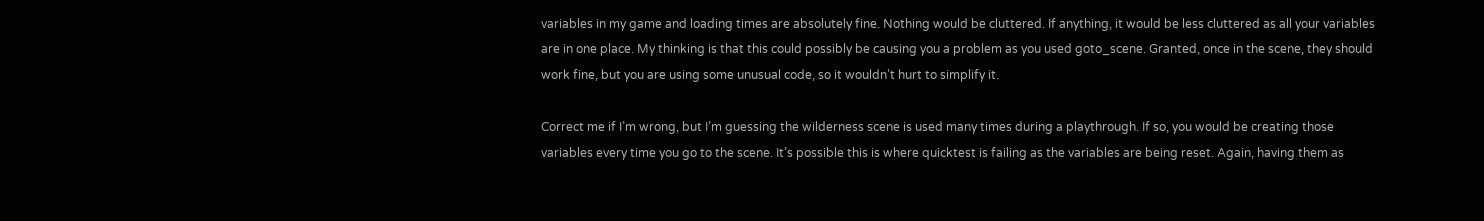variables in my game and loading times are absolutely fine. Nothing would be cluttered. If anything, it would be less cluttered as all your variables are in one place. My thinking is that this could possibly be causing you a problem as you used goto_scene. Granted, once in the scene, they should work fine, but you are using some unusual code, so it wouldn’t hurt to simplify it.

Correct me if I’m wrong, but I’m guessing the wilderness scene is used many times during a playthrough. If so, you would be creating those variables every time you go to the scene. It’s possible this is where quicktest is failing as the variables are being reset. Again, having them as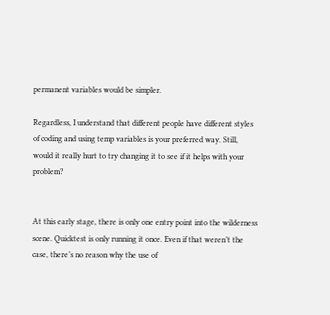permanent variables would be simpler.

Regardless, I understand that different people have different styles of coding and using temp variables is your preferred way. Still, would it really hurt to try changing it to see if it helps with your problem?


At this early stage, there is only one entry point into the wilderness scene. Quicktest is only running it once. Even if that weren’t the case, there’s no reason why the use of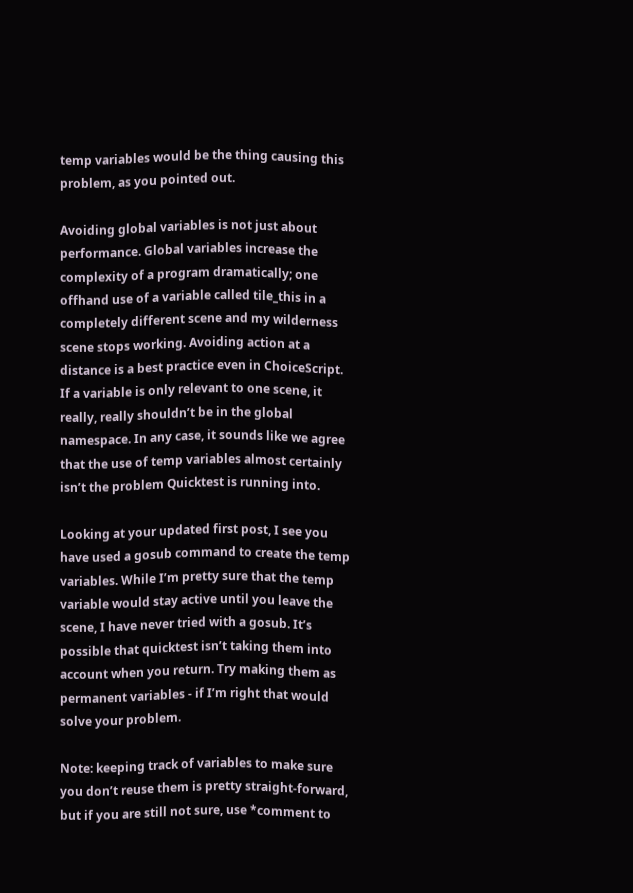temp variables would be the thing causing this problem, as you pointed out.

Avoiding global variables is not just about performance. Global variables increase the complexity of a program dramatically; one offhand use of a variable called tile_this in a completely different scene and my wilderness scene stops working. Avoiding action at a distance is a best practice even in ChoiceScript. If a variable is only relevant to one scene, it really, really shouldn’t be in the global namespace. In any case, it sounds like we agree that the use of temp variables almost certainly isn’t the problem Quicktest is running into.

Looking at your updated first post, I see you have used a gosub command to create the temp variables. While I’m pretty sure that the temp variable would stay active until you leave the scene, I have never tried with a gosub. It’s possible that quicktest isn’t taking them into account when you return. Try making them as permanent variables - if I’m right that would solve your problem.

Note: keeping track of variables to make sure you don’t reuse them is pretty straight-forward, but if you are still not sure, use *comment to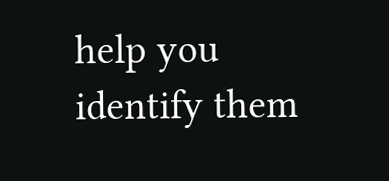help you identify them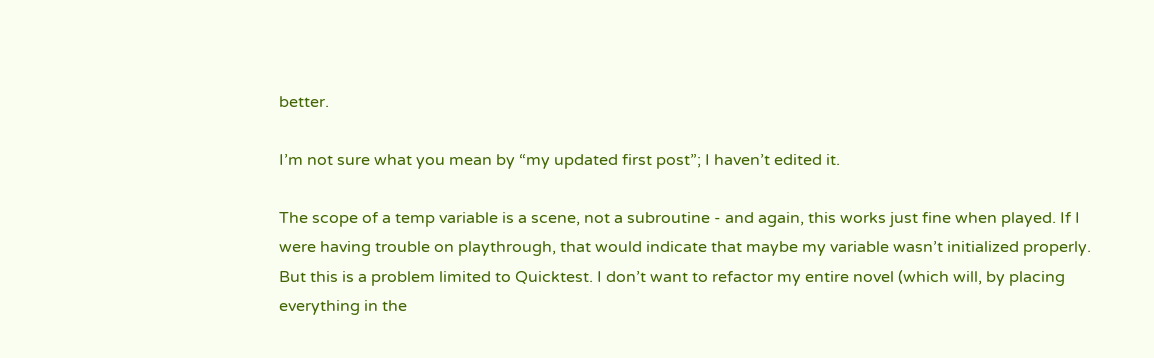better.

I’m not sure what you mean by “my updated first post”; I haven’t edited it.

The scope of a temp variable is a scene, not a subroutine - and again, this works just fine when played. If I were having trouble on playthrough, that would indicate that maybe my variable wasn’t initialized properly. But this is a problem limited to Quicktest. I don’t want to refactor my entire novel (which will, by placing everything in the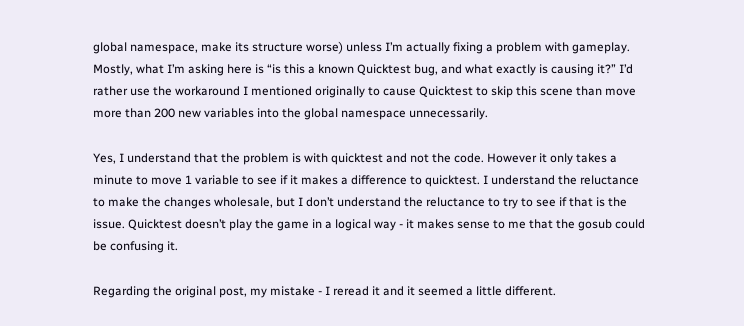global namespace, make its structure worse) unless I’m actually fixing a problem with gameplay. Mostly, what I’m asking here is “is this a known Quicktest bug, and what exactly is causing it?” I’d rather use the workaround I mentioned originally to cause Quicktest to skip this scene than move more than 200 new variables into the global namespace unnecessarily.

Yes, I understand that the problem is with quicktest and not the code. However it only takes a minute to move 1 variable to see if it makes a difference to quicktest. I understand the reluctance to make the changes wholesale, but I don’t understand the reluctance to try to see if that is the issue. Quicktest doesn’t play the game in a logical way - it makes sense to me that the gosub could be confusing it.

Regarding the original post, my mistake - I reread it and it seemed a little different.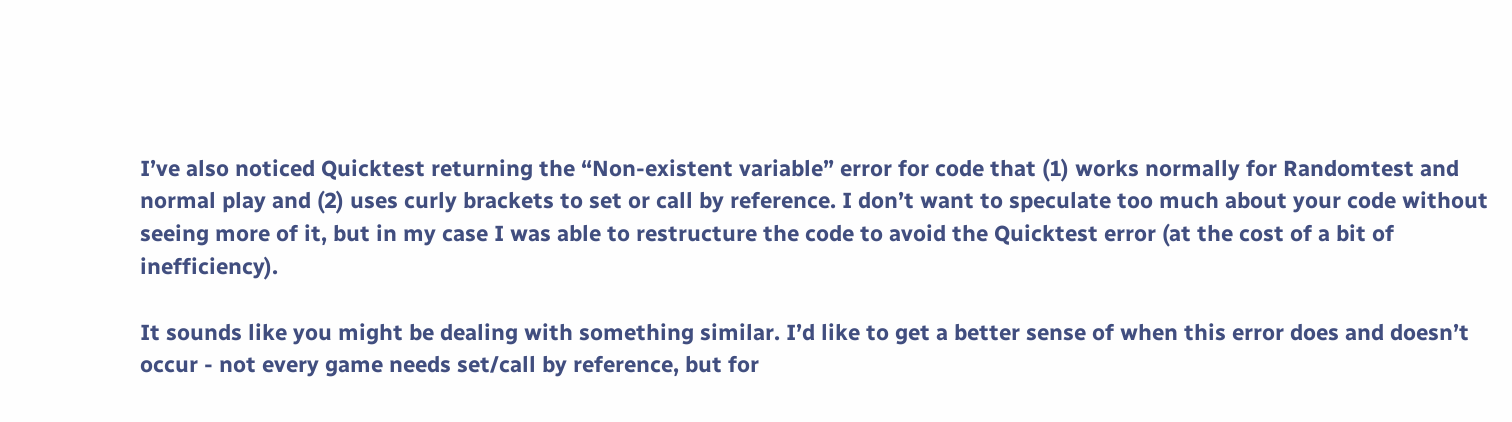I’ve also noticed Quicktest returning the “Non-existent variable” error for code that (1) works normally for Randomtest and normal play and (2) uses curly brackets to set or call by reference. I don’t want to speculate too much about your code without seeing more of it, but in my case I was able to restructure the code to avoid the Quicktest error (at the cost of a bit of inefficiency).

It sounds like you might be dealing with something similar. I’d like to get a better sense of when this error does and doesn’t occur - not every game needs set/call by reference, but for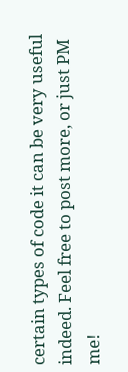certain types of code it can be very useful indeed. Feel free to post more, or just PM me!